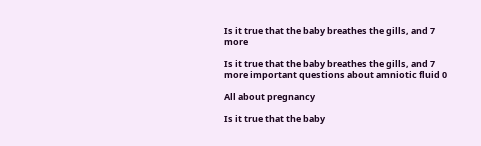Is it true that the baby breathes the gills, and 7 more

Is it true that the baby breathes the gills, and 7 more important questions about amniotic fluid 0

All about pregnancy

Is it true that the baby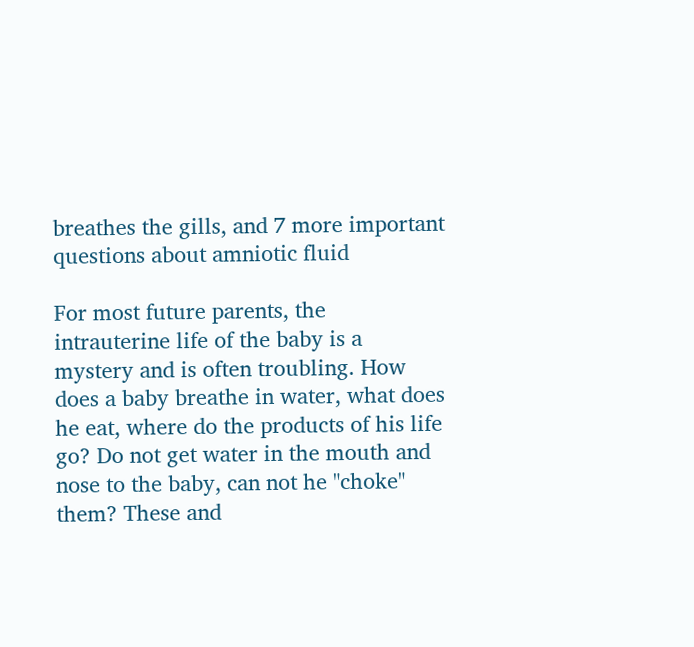breathes the gills, and 7 more important questions about amniotic fluid

For most future parents, the intrauterine life of the baby is a mystery and is often troubling. How does a baby breathe in water, what does he eat, where do the products of his life go? Do not get water in the mouth and nose to the baby, can not he "choke" them? These and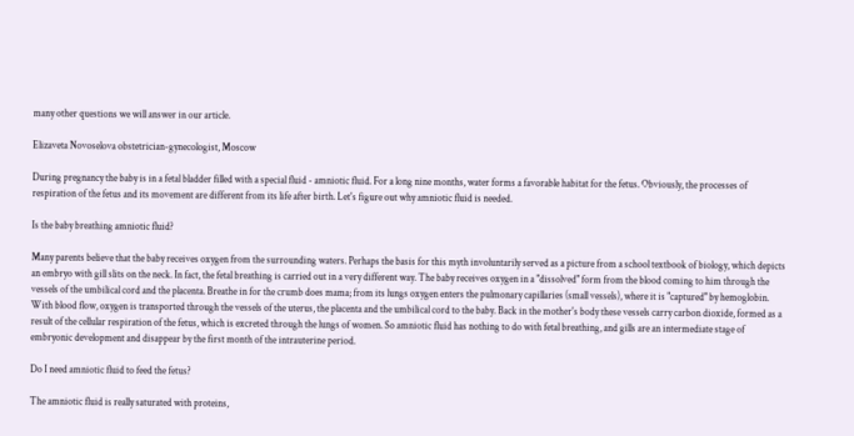many other questions we will answer in our article.

Elizaveta Novoselova obstetrician-gynecologist, Moscow

During pregnancy the baby is in a fetal bladder filled with a special fluid - amniotic fluid. For a long nine months, water forms a favorable habitat for the fetus. Obviously, the processes of respiration of the fetus and its movement are different from its life after birth. Let's figure out why amniotic fluid is needed.

Is the baby breathing amniotic fluid?

Many parents believe that the baby receives oxygen from the surrounding waters. Perhaps the basis for this myth involuntarily served as a picture from a school textbook of biology, which depicts an embryo with gill slits on the neck. In fact, the fetal breathing is carried out in a very different way. The baby receives oxygen in a "dissolved" form from the blood coming to him through the vessels of the umbilical cord and the placenta. Breathe in for the crumb does mama; from its lungs oxygen enters the pulmonary capillaries (small vessels), where it is "captured" by hemoglobin. With blood flow, oxygen is transported through the vessels of the uterus, the placenta and the umbilical cord to the baby. Back in the mother's body these vessels carry carbon dioxide, formed as a result of the cellular respiration of the fetus, which is excreted through the lungs of women. So amniotic fluid has nothing to do with fetal breathing, and gills are an intermediate stage of embryonic development and disappear by the first month of the intrauterine period.

Do I need amniotic fluid to feed the fetus?

The amniotic fluid is really saturated with proteins,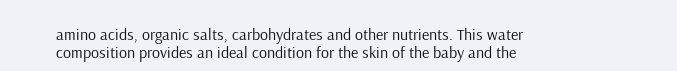amino acids, organic salts, carbohydrates and other nutrients. This water composition provides an ideal condition for the skin of the baby and the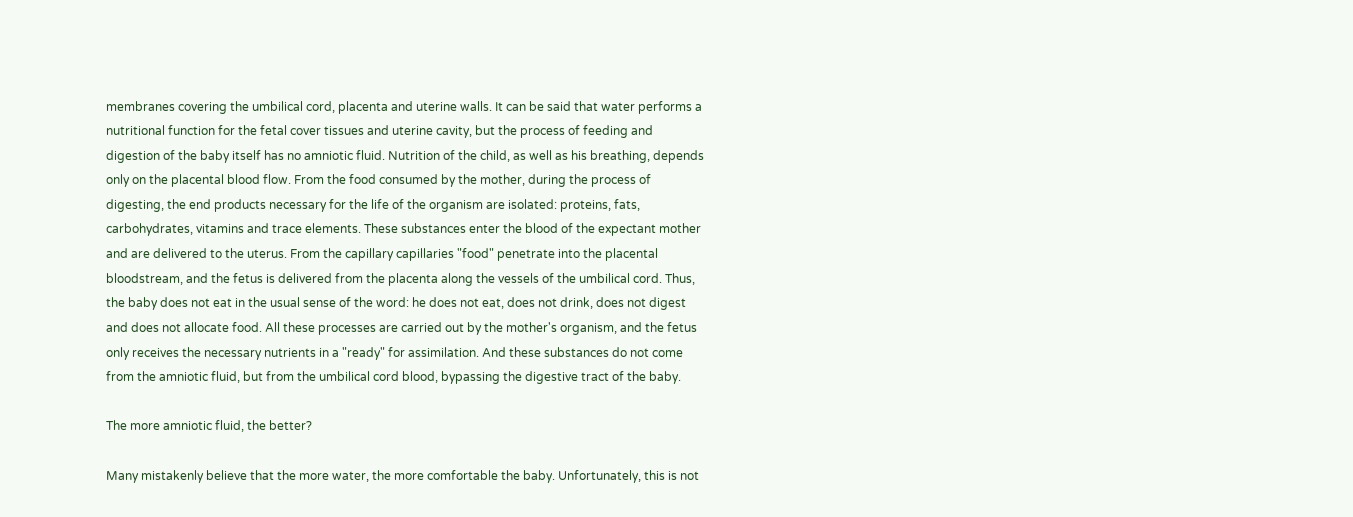membranes covering the umbilical cord, placenta and uterine walls. It can be said that water performs a nutritional function for the fetal cover tissues and uterine cavity, but the process of feeding and digestion of the baby itself has no amniotic fluid. Nutrition of the child, as well as his breathing, depends only on the placental blood flow. From the food consumed by the mother, during the process of digesting, the end products necessary for the life of the organism are isolated: proteins, fats, carbohydrates, vitamins and trace elements. These substances enter the blood of the expectant mother and are delivered to the uterus. From the capillary capillaries "food" penetrate into the placental bloodstream, and the fetus is delivered from the placenta along the vessels of the umbilical cord. Thus, the baby does not eat in the usual sense of the word: he does not eat, does not drink, does not digest and does not allocate food. All these processes are carried out by the mother's organism, and the fetus only receives the necessary nutrients in a "ready" for assimilation. And these substances do not come from the amniotic fluid, but from the umbilical cord blood, bypassing the digestive tract of the baby.

The more amniotic fluid, the better?

Many mistakenly believe that the more water, the more comfortable the baby. Unfortunately, this is not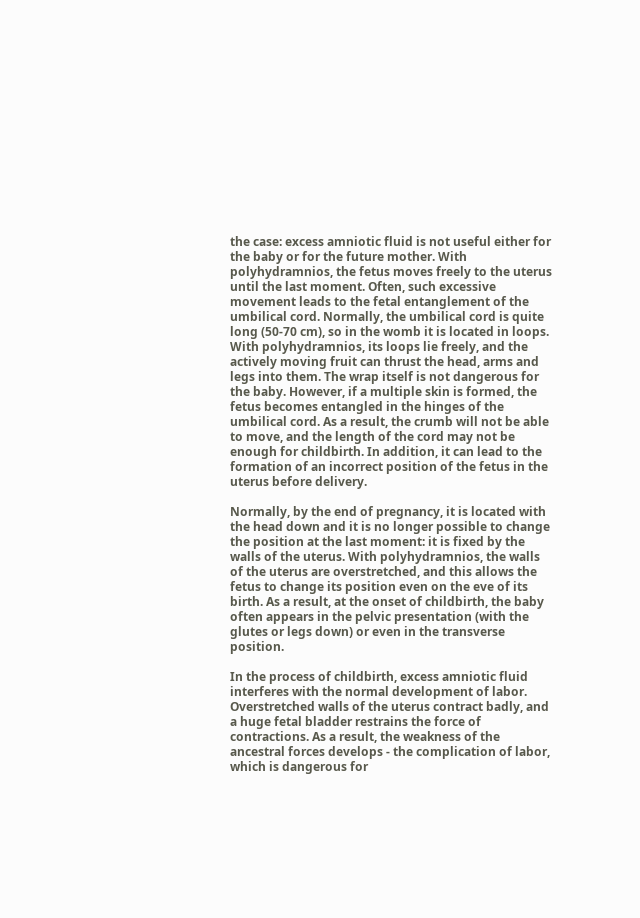the case: excess amniotic fluid is not useful either for the baby or for the future mother. With polyhydramnios, the fetus moves freely to the uterus until the last moment. Often, such excessive movement leads to the fetal entanglement of the umbilical cord. Normally, the umbilical cord is quite long (50-70 cm), so in the womb it is located in loops. With polyhydramnios, its loops lie freely, and the actively moving fruit can thrust the head, arms and legs into them. The wrap itself is not dangerous for the baby. However, if a multiple skin is formed, the fetus becomes entangled in the hinges of the umbilical cord. As a result, the crumb will not be able to move, and the length of the cord may not be enough for childbirth. In addition, it can lead to the formation of an incorrect position of the fetus in the uterus before delivery.

Normally, by the end of pregnancy, it is located with the head down and it is no longer possible to change the position at the last moment: it is fixed by the walls of the uterus. With polyhydramnios, the walls of the uterus are overstretched, and this allows the fetus to change its position even on the eve of its birth. As a result, at the onset of childbirth, the baby often appears in the pelvic presentation (with the glutes or legs down) or even in the transverse position.

In the process of childbirth, excess amniotic fluid interferes with the normal development of labor. Overstretched walls of the uterus contract badly, and a huge fetal bladder restrains the force of contractions. As a result, the weakness of the ancestral forces develops - the complication of labor, which is dangerous for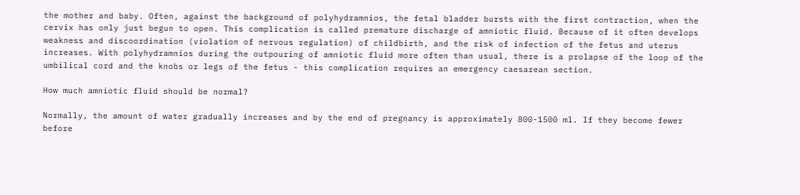the mother and baby. Often, against the background of polyhydramnios, the fetal bladder bursts with the first contraction, when the cervix has only just begun to open. This complication is called premature discharge of amniotic fluid. Because of it often develops weakness and discoordination (violation of nervous regulation) of childbirth, and the risk of infection of the fetus and uterus increases. With polyhydramnios during the outpouring of amniotic fluid more often than usual, there is a prolapse of the loop of the umbilical cord and the knobs or legs of the fetus - this complication requires an emergency caesarean section.

How much amniotic fluid should be normal?

Normally, the amount of water gradually increases and by the end of pregnancy is approximately 800-1500 ml. If they become fewer before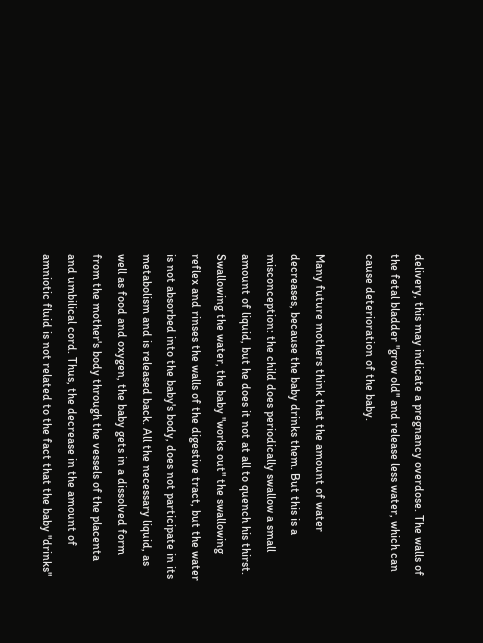delivery, this may indicate a pregnancy overdose. The walls of the fetal bladder "grow old" and release less water, which can cause deterioration of the baby.

Many future mothers think that the amount of water decreases, because the baby drinks them. But this is a misconception: the child does periodically swallow a small amount of liquid, but he does it not at all to quench his thirst. Swallowing the water, the baby "works out" the swallowing reflex and rinses the walls of the digestive tract, but the water is not absorbed into the baby's body, does not participate in its metabolism and is released back. All the necessary liquid, as well as food and oxygen, the baby gets in a dissolved form from the mother's body through the vessels of the placenta and umbilical cord. Thus, the decrease in the amount of amniotic fluid is not related to the fact that the baby "drinks"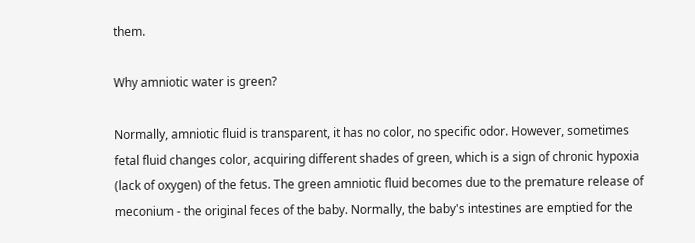them.

Why amniotic water is green?

Normally, amniotic fluid is transparent, it has no color, no specific odor. However, sometimes fetal fluid changes color, acquiring different shades of green, which is a sign of chronic hypoxia (lack of oxygen) of the fetus. The green amniotic fluid becomes due to the premature release of meconium - the original feces of the baby. Normally, the baby's intestines are emptied for the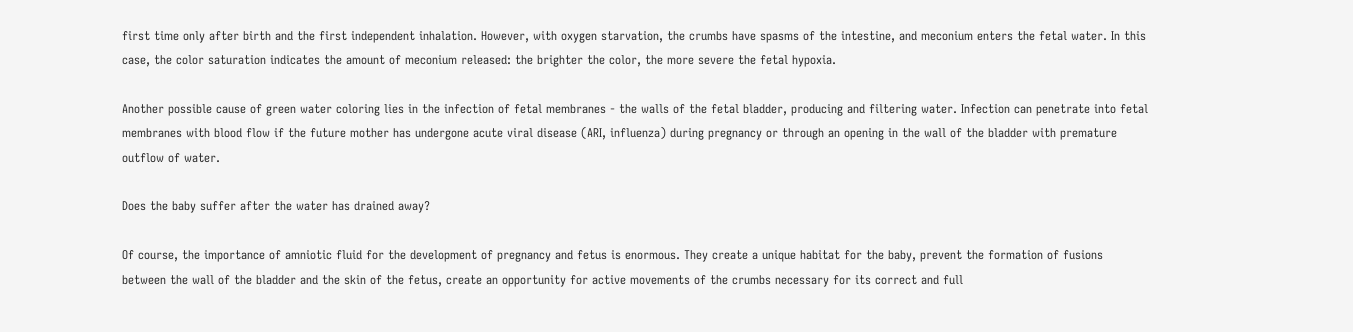first time only after birth and the first independent inhalation. However, with oxygen starvation, the crumbs have spasms of the intestine, and meconium enters the fetal water. In this case, the color saturation indicates the amount of meconium released: the brighter the color, the more severe the fetal hypoxia.

Another possible cause of green water coloring lies in the infection of fetal membranes - the walls of the fetal bladder, producing and filtering water. Infection can penetrate into fetal membranes with blood flow if the future mother has undergone acute viral disease (ARI, influenza) during pregnancy or through an opening in the wall of the bladder with premature outflow of water.

Does the baby suffer after the water has drained away?

Of course, the importance of amniotic fluid for the development of pregnancy and fetus is enormous. They create a unique habitat for the baby, prevent the formation of fusions between the wall of the bladder and the skin of the fetus, create an opportunity for active movements of the crumbs necessary for its correct and full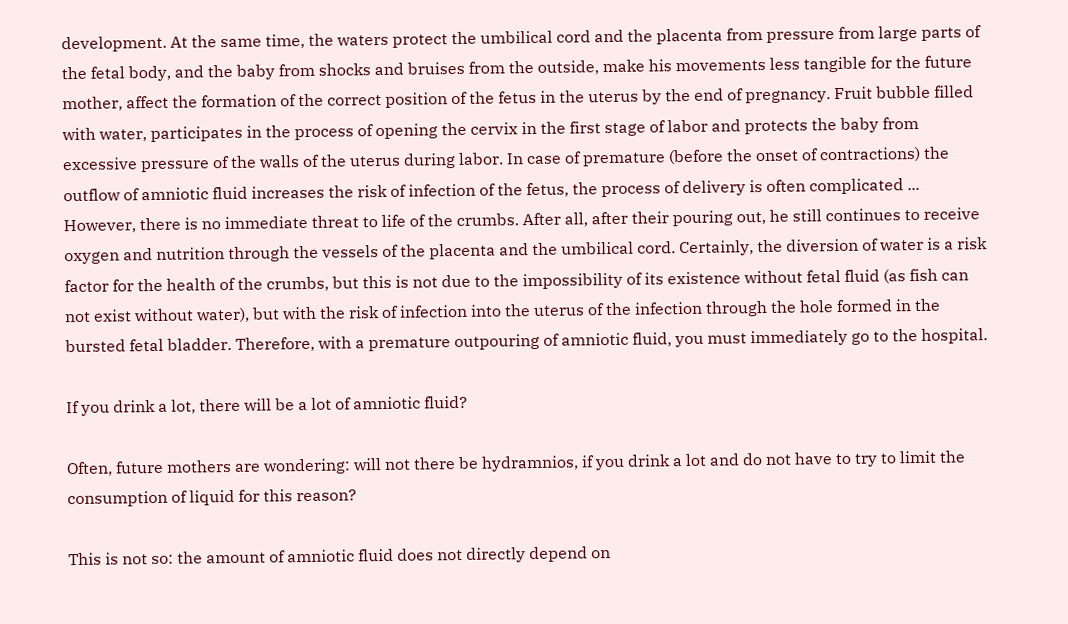development. At the same time, the waters protect the umbilical cord and the placenta from pressure from large parts of the fetal body, and the baby from shocks and bruises from the outside, make his movements less tangible for the future mother, affect the formation of the correct position of the fetus in the uterus by the end of pregnancy. Fruit bubble filled with water, participates in the process of opening the cervix in the first stage of labor and protects the baby from excessive pressure of the walls of the uterus during labor. In case of premature (before the onset of contractions) the outflow of amniotic fluid increases the risk of infection of the fetus, the process of delivery is often complicated ... However, there is no immediate threat to life of the crumbs. After all, after their pouring out, he still continues to receive oxygen and nutrition through the vessels of the placenta and the umbilical cord. Certainly, the diversion of water is a risk factor for the health of the crumbs, but this is not due to the impossibility of its existence without fetal fluid (as fish can not exist without water), but with the risk of infection into the uterus of the infection through the hole formed in the bursted fetal bladder. Therefore, with a premature outpouring of amniotic fluid, you must immediately go to the hospital.

If you drink a lot, there will be a lot of amniotic fluid?

Often, future mothers are wondering: will not there be hydramnios, if you drink a lot and do not have to try to limit the consumption of liquid for this reason?

This is not so: the amount of amniotic fluid does not directly depend on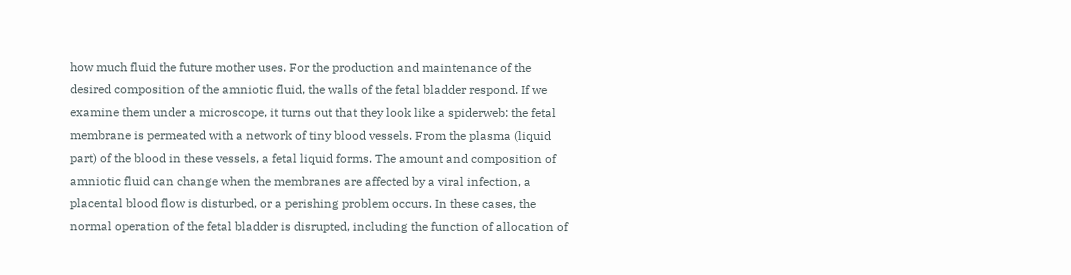how much fluid the future mother uses. For the production and maintenance of the desired composition of the amniotic fluid, the walls of the fetal bladder respond. If we examine them under a microscope, it turns out that they look like a spiderweb: the fetal membrane is permeated with a network of tiny blood vessels. From the plasma (liquid part) of the blood in these vessels, a fetal liquid forms. The amount and composition of amniotic fluid can change when the membranes are affected by a viral infection, a placental blood flow is disturbed, or a perishing problem occurs. In these cases, the normal operation of the fetal bladder is disrupted, including the function of allocation of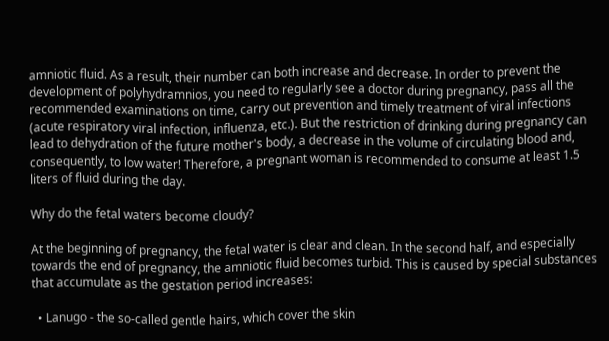amniotic fluid. As a result, their number can both increase and decrease. In order to prevent the development of polyhydramnios, you need to regularly see a doctor during pregnancy, pass all the recommended examinations on time, carry out prevention and timely treatment of viral infections (acute respiratory viral infection, influenza, etc.). But the restriction of drinking during pregnancy can lead to dehydration of the future mother's body, a decrease in the volume of circulating blood and, consequently, to low water! Therefore, a pregnant woman is recommended to consume at least 1.5 liters of fluid during the day.

Why do the fetal waters become cloudy?

At the beginning of pregnancy, the fetal water is clear and clean. In the second half, and especially towards the end of pregnancy, the amniotic fluid becomes turbid. This is caused by special substances that accumulate as the gestation period increases:

  • Lanugo - the so-called gentle hairs, which cover the skin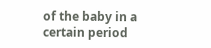of the baby in a certain period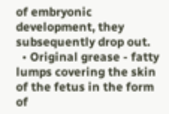of embryonic development, they subsequently drop out.
  • Original grease - fatty lumps covering the skin of the fetus in the form of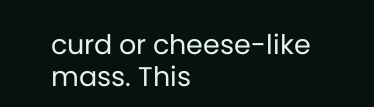curd or cheese-like mass. This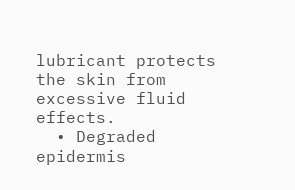lubricant protects the skin from excessive fluid effects.
  • Degraded epidermis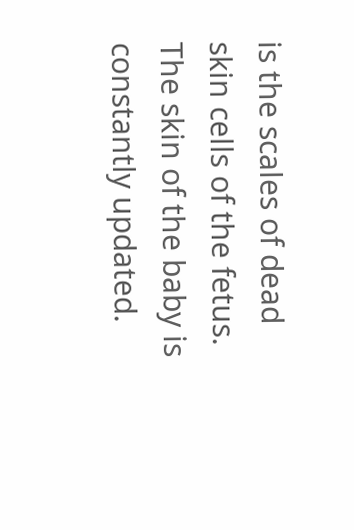is the scales of dead skin cells of the fetus. The skin of the baby is constantly updated.